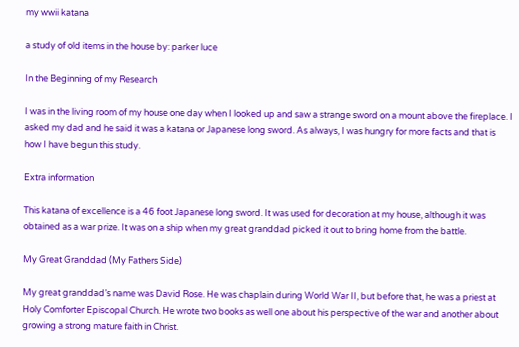my wwii katana

a study of old items in the house by: parker luce

In the Beginning of my Research

I was in the living room of my house one day when I looked up and saw a strange sword on a mount above the fireplace. I asked my dad and he said it was a katana or Japanese long sword. As always, I was hungry for more facts and that is how I have begun this study.

Extra information

This katana of excellence is a 46 foot Japanese long sword. It was used for decoration at my house, although it was obtained as a war prize. It was on a ship when my great granddad picked it out to bring home from the battle.

My Great Granddad (My Fathers Side)

My great granddad’s name was David Rose. He was chaplain during World War II, but before that, he was a priest at Holy Comforter Episcopal Church. He wrote two books as well one about his perspective of the war and another about growing a strong mature faith in Christ.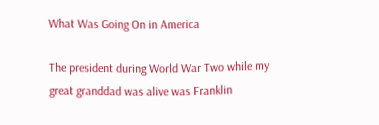What Was Going On in America

The president during World War Two while my great granddad was alive was Franklin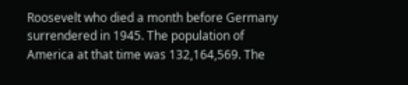Roosevelt who died a month before Germany surrendered in 1945. The population of America at that time was 132,164,569. The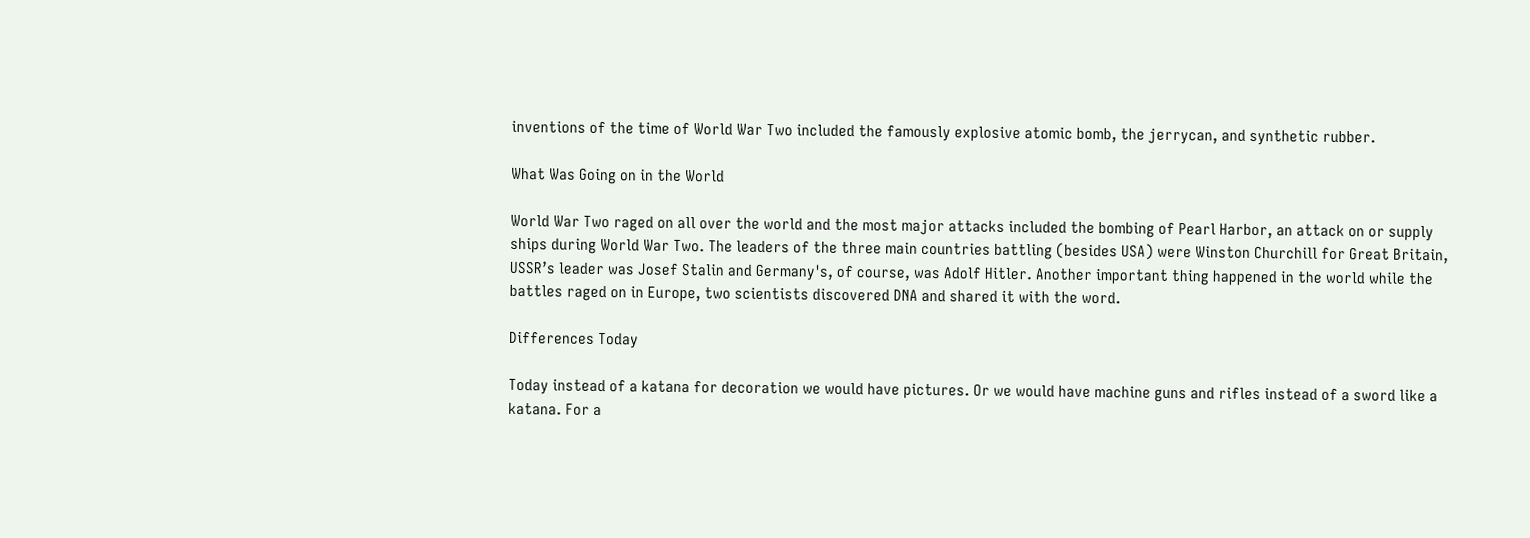inventions of the time of World War Two included the famously explosive atomic bomb, the jerrycan, and synthetic rubber.

What Was Going on in the World

World War Two raged on all over the world and the most major attacks included the bombing of Pearl Harbor, an attack on or supply ships during World War Two. The leaders of the three main countries battling (besides USA) were Winston Churchill for Great Britain, USSR’s leader was Josef Stalin and Germany's, of course, was Adolf Hitler. Another important thing happened in the world while the battles raged on in Europe, two scientists discovered DNA and shared it with the word.

Differences Today

Today instead of a katana for decoration we would have pictures. Or we would have machine guns and rifles instead of a sword like a katana. For a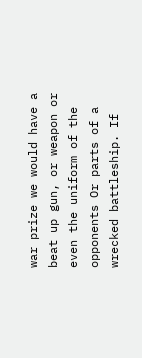war prize we would have a beat up gun, or weapon or even the uniform of the opponents Or parts of a wrecked battleship. If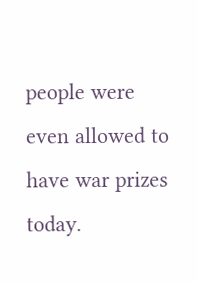people were even allowed to have war prizes today.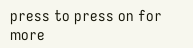press to press on for more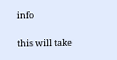info

this will take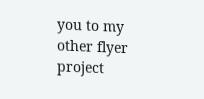you to my other flyer project